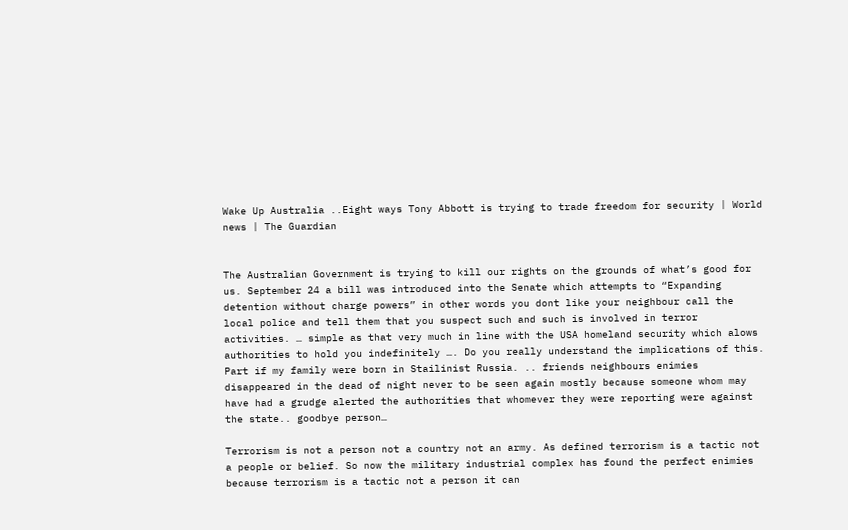Wake Up Australia ..Eight ways Tony Abbott is trying to trade freedom for security | World news | The Guardian


The Australian Government is trying to kill our rights on the grounds of what’s good for us. September 24 a bill was introduced into the Senate which attempts to “Expanding detention without charge powers” in other words you dont like your neighbour call the local police and tell them that you suspect such and such is involved in terror activities. … simple as that very much in line with the USA homeland security which alows authorities to hold you indefinitely …. Do you really understand the implications of this.
Part if my family were born in Stailinist Russia. .. friends neighbours enimies disappeared in the dead of night never to be seen again mostly because someone whom may have had a grudge alerted the authorities that whomever they were reporting were against the state.. goodbye person…

Terrorism is not a person not a country not an army. As defined terrorism is a tactic not a people or belief. So now the military industrial complex has found the perfect enimies because terrorism is a tactic not a person it can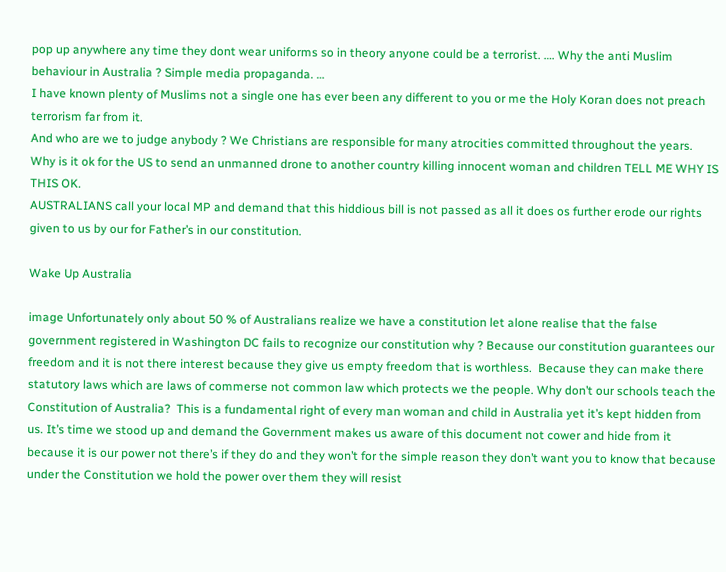pop up anywhere any time they dont wear uniforms so in theory anyone could be a terrorist. …. Why the anti Muslim behaviour in Australia ? Simple media propaganda. …
I have known plenty of Muslims not a single one has ever been any different to you or me the Holy Koran does not preach terrorism far from it.
And who are we to judge anybody ? We Christians are responsible for many atrocities committed throughout the years.
Why is it ok for the US to send an unmanned drone to another country killing innocent woman and children TELL ME WHY IS THIS OK.
AUSTRALIANS call your local MP and demand that this hiddious bill is not passed as all it does os further erode our rights given to us by our for Father’s in our constitution.

Wake Up Australia

image Unfortunately only about 50 % of Australians realize we have a constitution let alone realise that the false government registered in Washington DC fails to recognize our constitution why ? Because our constitution guarantees our freedom and it is not there interest because they give us empty freedom that is worthless.  Because they can make there statutory laws which are laws of commerse not common law which protects we the people. Why don’t our schools teach the Constitution of Australia?  This is a fundamental right of every man woman and child in Australia yet it’s kept hidden from us. It’s time we stood up and demand the Government makes us aware of this document not cower and hide from it because it is our power not there’s if they do and they won’t for the simple reason they don’t want you to know that because under the Constitution we hold the power over them they will resist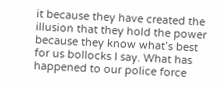it because they have created the illusion that they hold the power because they know what’s best for us bollocks I say. What has happened to our police force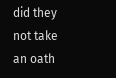did they not take an oath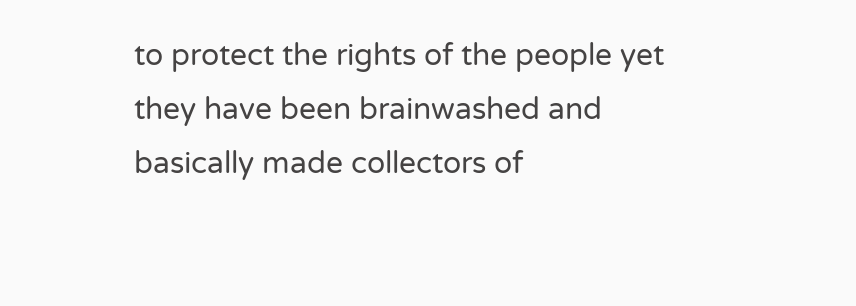to protect the rights of the people yet they have been brainwashed and basically made collectors of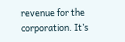revenue for the corporation. It’s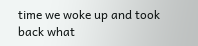time we woke up and took back what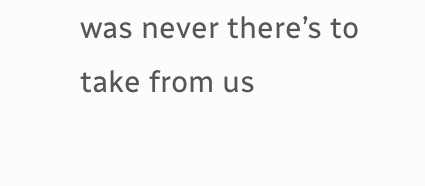was never there’s to take from us